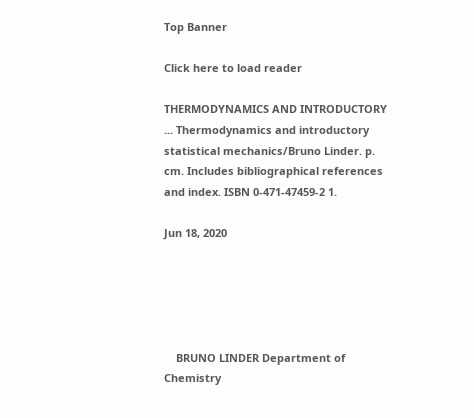Top Banner

Click here to load reader

THERMODYNAMICS AND INTRODUCTORY ... Thermodynamics and introductory statistical mechanics/Bruno Linder. p. cm. Includes bibliographical references and index. ISBN 0-471-47459-2 1.

Jun 18, 2020





    BRUNO LINDER Department of Chemistry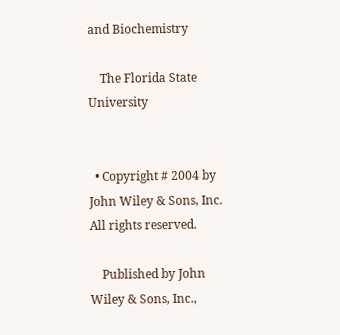and Biochemistry

    The Florida State University


  • Copyright # 2004 by John Wiley & Sons, Inc. All rights reserved.

    Published by John Wiley & Sons, Inc.,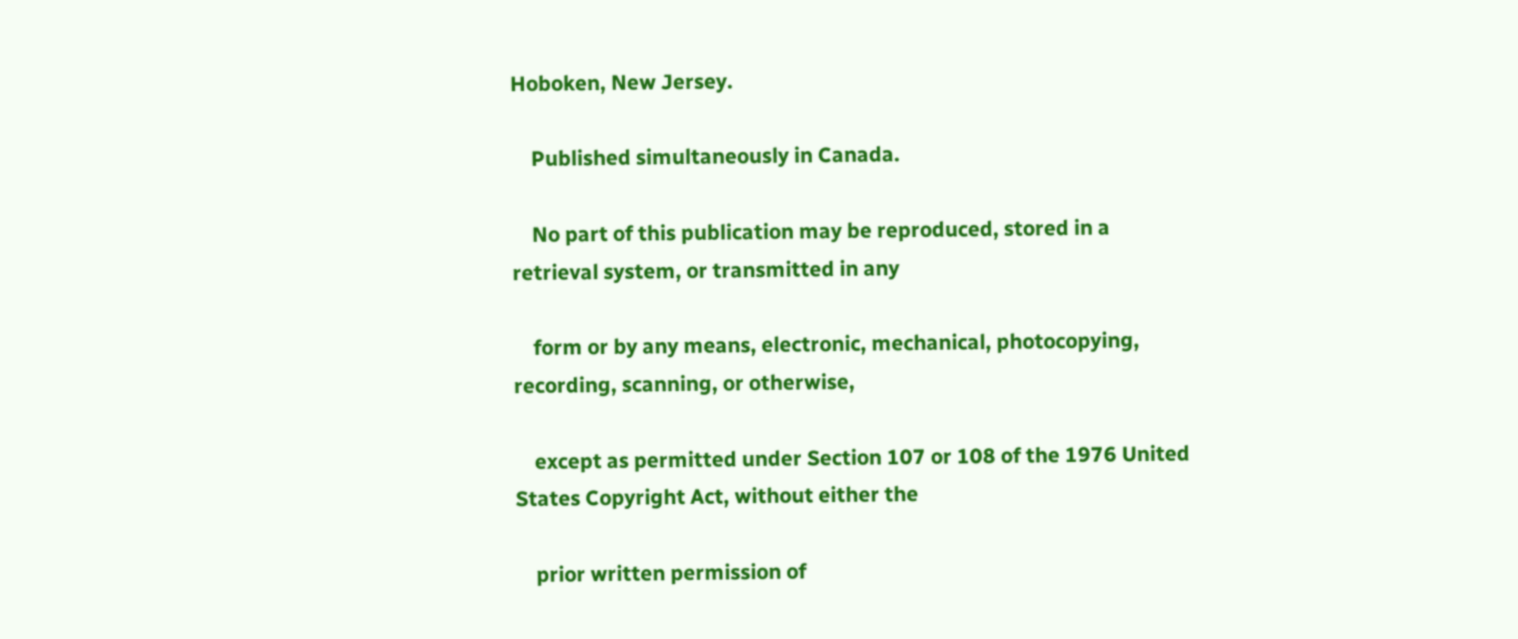Hoboken, New Jersey.

    Published simultaneously in Canada.

    No part of this publication may be reproduced, stored in a retrieval system, or transmitted in any

    form or by any means, electronic, mechanical, photocopying, recording, scanning, or otherwise,

    except as permitted under Section 107 or 108 of the 1976 United States Copyright Act, without either the

    prior written permission of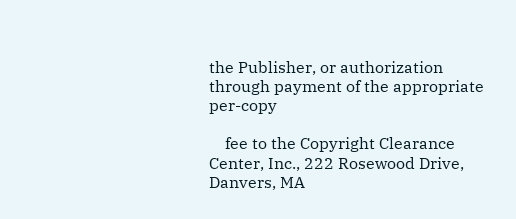the Publisher, or authorization through payment of the appropriate per-copy

    fee to the Copyright Clearance Center, Inc., 222 Rosewood Drive, Danvers, MA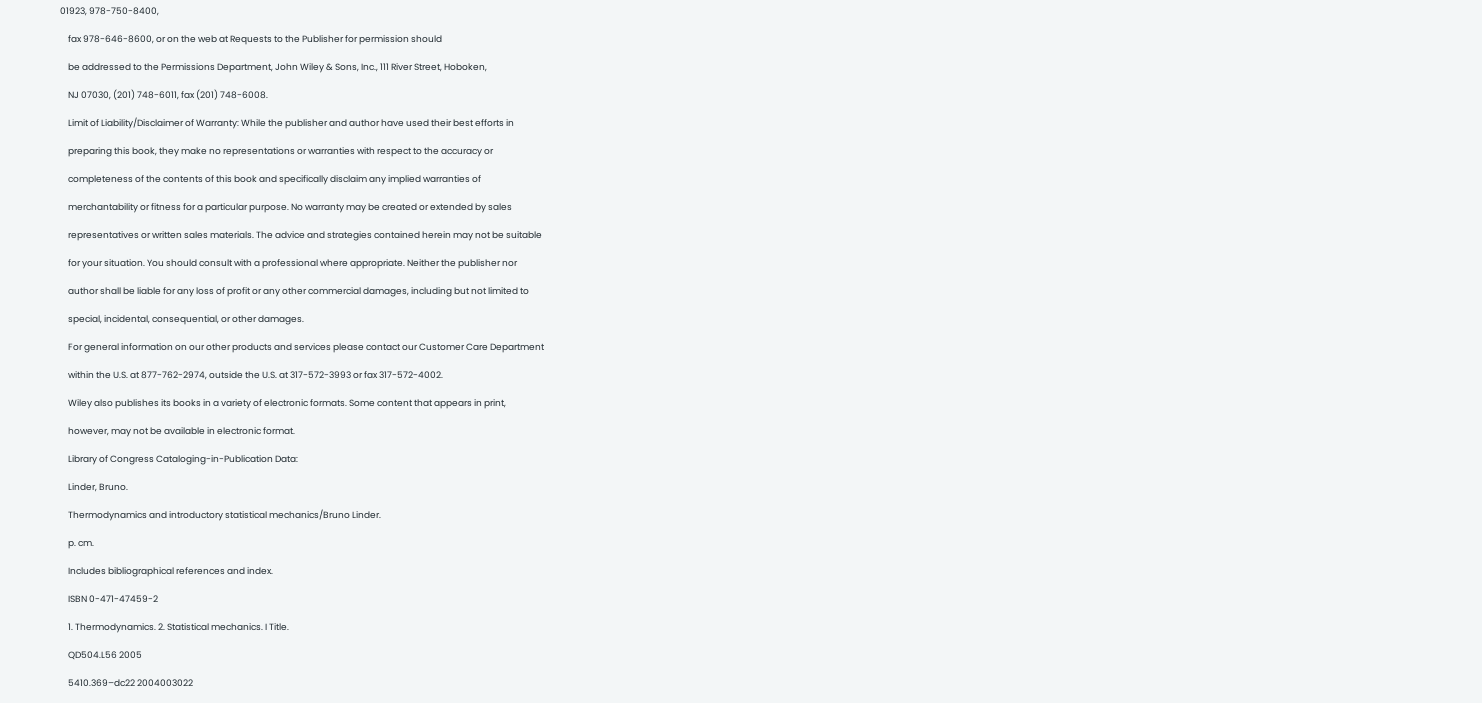01923, 978-750-8400,

    fax 978-646-8600, or on the web at Requests to the Publisher for permission should

    be addressed to the Permissions Department, John Wiley & Sons, Inc., 111 River Street, Hoboken,

    NJ 07030, (201) 748-6011, fax (201) 748-6008.

    Limit of Liability/Disclaimer of Warranty: While the publisher and author have used their best efforts in

    preparing this book, they make no representations or warranties with respect to the accuracy or

    completeness of the contents of this book and specifically disclaim any implied warranties of

    merchantability or fitness for a particular purpose. No warranty may be created or extended by sales

    representatives or written sales materials. The advice and strategies contained herein may not be suitable

    for your situation. You should consult with a professional where appropriate. Neither the publisher nor

    author shall be liable for any loss of profit or any other commercial damages, including but not limited to

    special, incidental, consequential, or other damages.

    For general information on our other products and services please contact our Customer Care Department

    within the U.S. at 877-762-2974, outside the U.S. at 317-572-3993 or fax 317-572-4002.

    Wiley also publishes its books in a variety of electronic formats. Some content that appears in print,

    however, may not be available in electronic format.

    Library of Congress Cataloging-in-Publication Data:

    Linder, Bruno.

    Thermodynamics and introductory statistical mechanics/Bruno Linder.

    p. cm.

    Includes bibliographical references and index.

    ISBN 0-471-47459-2

    1. Thermodynamics. 2. Statistical mechanics. I Title.

    QD504.L56 2005

    5410.369–dc22 2004003022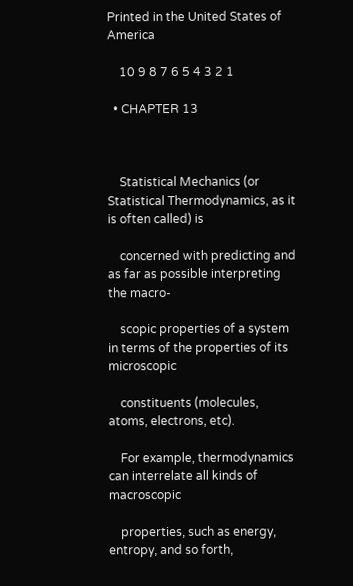Printed in the United States of America

    10 9 8 7 6 5 4 3 2 1

  • CHAPTER 13



    Statistical Mechanics (or Statistical Thermodynamics, as it is often called) is

    concerned with predicting and as far as possible interpreting the macro-

    scopic properties of a system in terms of the properties of its microscopic

    constituents (molecules, atoms, electrons, etc).

    For example, thermodynamics can interrelate all kinds of macroscopic

    properties, such as energy, entropy, and so forth,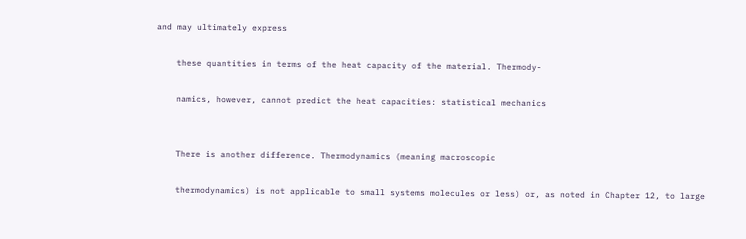and may ultimately express

    these quantities in terms of the heat capacity of the material. Thermody-

    namics, however, cannot predict the heat capacities: statistical mechanics


    There is another difference. Thermodynamics (meaning macroscopic

    thermodynamics) is not applicable to small systems molecules or less) or, as noted in Chapter 12, to large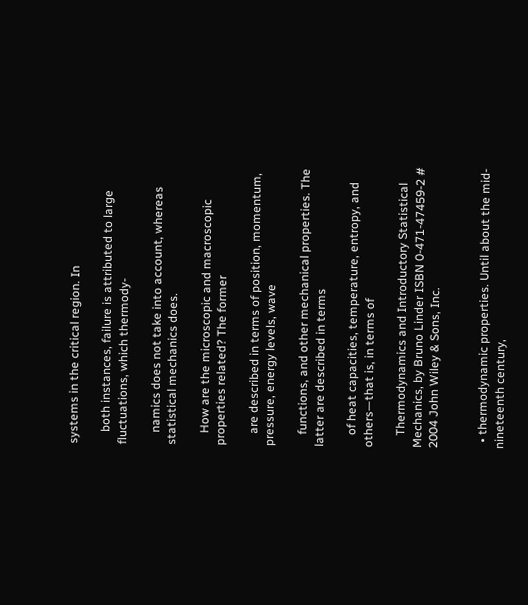systems in the critical region. In

    both instances, failure is attributed to large fluctuations, which thermody-

    namics does not take into account, whereas statistical mechanics does.

    How are the microscopic and macroscopic properties related? The former

    are described in terms of position, momentum, pressure, energy levels, wave

    functions, and other mechanical properties. The latter are described in terms

    of heat capacities, temperature, entropy, and others—that is, in terms of

    Thermodynamics and Introductory Statistical Mechanics, by Bruno Linder ISBN 0-471-47459-2 # 2004 John Wiley & Sons, Inc.


  • thermodynamic properties. Until about the mid-nineteenth century,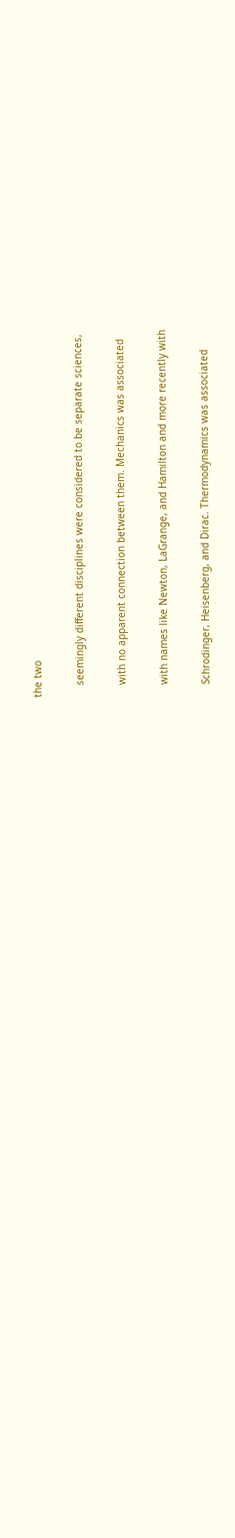the two

    seemingly different disciplines were considered to be separate sciences,

    with no apparent connection between them. Mechanics was associated

    with names like Newton, LaGrange, and Hamilton and more recently with

    Schrodinger, Heisenberg, and Dirac. Thermodynamics was associated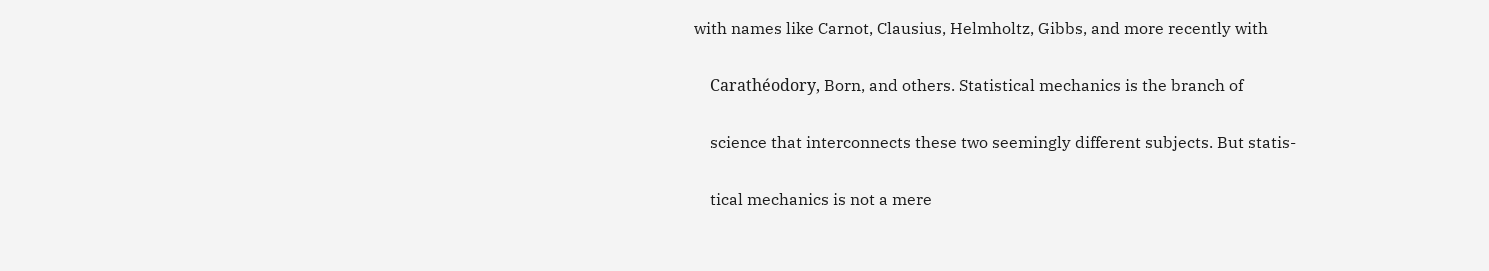with names like Carnot, Clausius, Helmholtz, Gibbs, and more recently with

    Carathéodory, Born, and others. Statistical mechanics is the branch of

    science that interconnects these two seemingly different subjects. But statis-

    tical mechanics is not a mere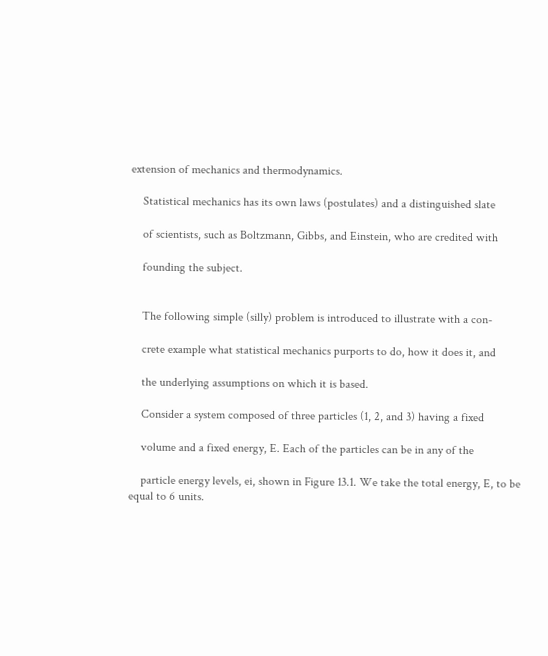extension of mechanics and thermodynamics.

    Statistical mechanics has its own laws (postulates) and a distinguished slate

    of scientists, such as Boltzmann, Gibbs, and Einstein, who are credited with

    founding the subject.


    The following simple (silly) problem is introduced to illustrate with a con-

    crete example what statistical mechanics purports to do, how it does it, and

    the underlying assumptions on which it is based.

    Consider a system composed of three particles (1, 2, and 3) having a fixed

    volume and a fixed energy, E. Each of the particles can be in any of the

    particle energy levels, ei, shown in Figure 13.1. We take the total energy, E, to be equal to 6 units.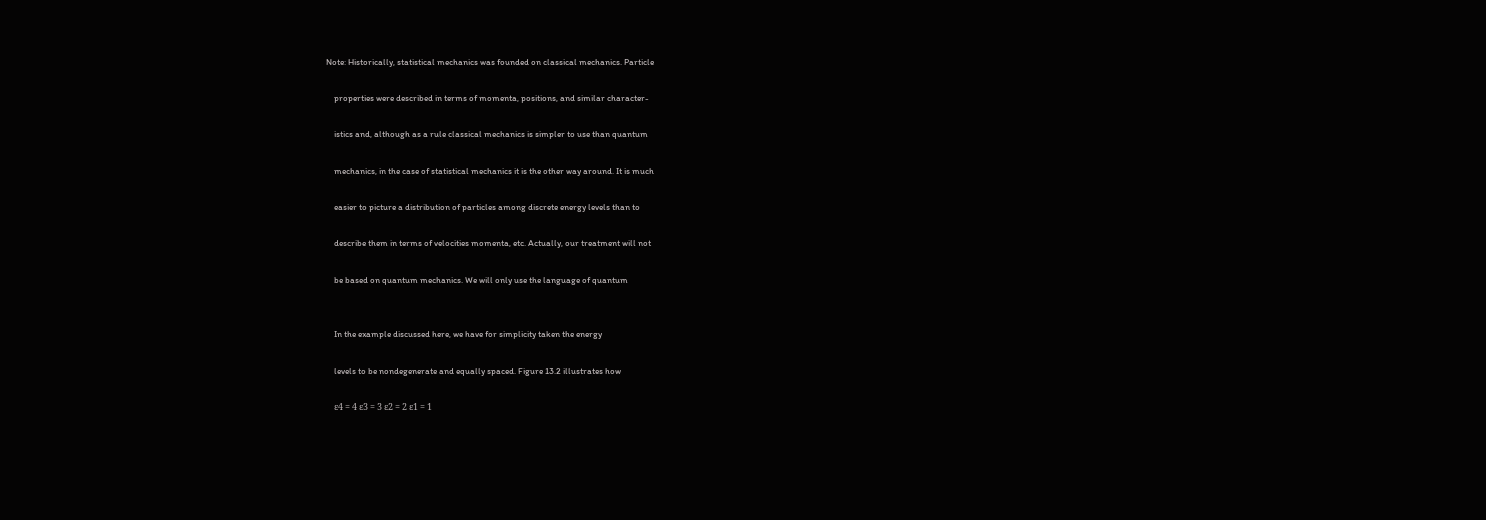Note: Historically, statistical mechanics was founded on classical mechanics. Particle

    properties were described in terms of momenta, positions, and similar character-

    istics and, although as a rule classical mechanics is simpler to use than quantum

    mechanics, in the case of statistical mechanics it is the other way around. It is much

    easier to picture a distribution of particles among discrete energy levels than to

    describe them in terms of velocities momenta, etc. Actually, our treatment will not

    be based on quantum mechanics. We will only use the language of quantum


    In the example discussed here, we have for simplicity taken the energy

    levels to be nondegenerate and equally spaced. Figure 13.2 illustrates how

    ε4 = 4 ε3 = 3 ε2 = 2 ε1 = 1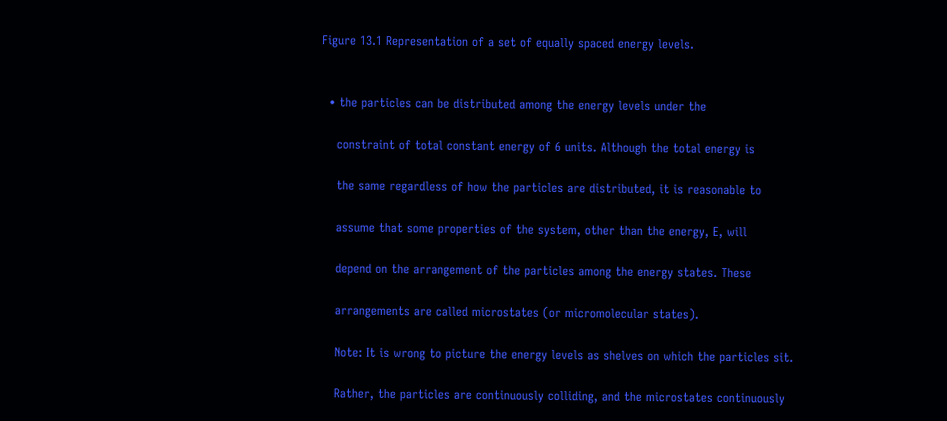Figure 13.1 Representation of a set of equally spaced energy levels.


  • the particles can be distributed among the energy levels under the

    constraint of total constant energy of 6 units. Although the total energy is

    the same regardless of how the particles are distributed, it is reasonable to

    assume that some properties of the system, other than the energy, E, will

    depend on the arrangement of the particles among the energy states. These

    arrangements are called microstates (or micromolecular states).

    Note: It is wrong to picture the energy levels as shelves on which the particles sit.

    Rather, the particles are continuously colliding, and the microstates continuously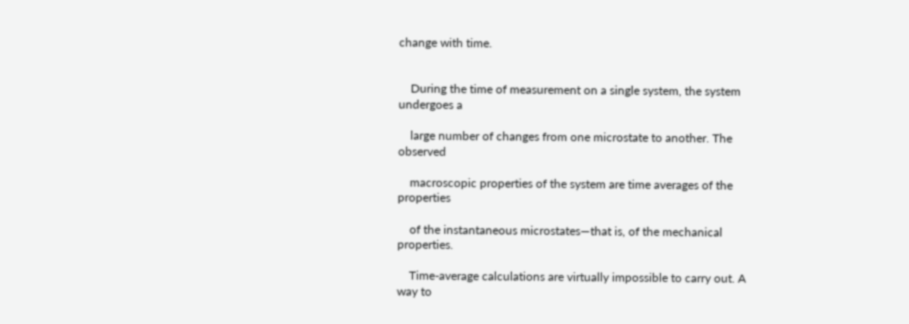change with time.


    During the time of measurement on a single system, the system undergoes a

    large number of changes from one microstate to another. The observed

    macroscopic properties of the system are time averages of the properties

    of the instantaneous microstates—that is, of the mechanical properties.

    Time-average calculations are virtually impossible to carry out. A way to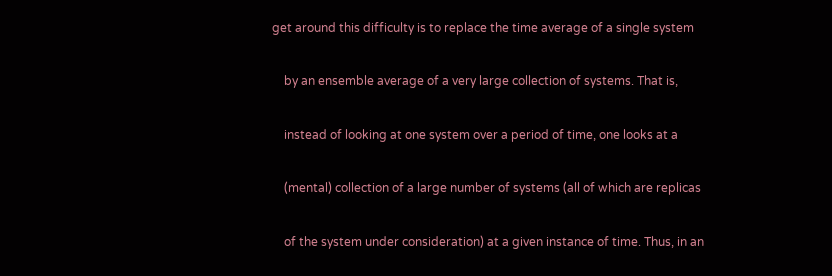get around this difficulty is to replace the time average of a single system

    by an ensemble average of a very large collection of systems. That is,

    instead of looking at one system over a period of time, one looks at a

    (mental) collection of a large number of systems (all of which are replicas

    of the system under consideration) at a given instance of time. Thus, in an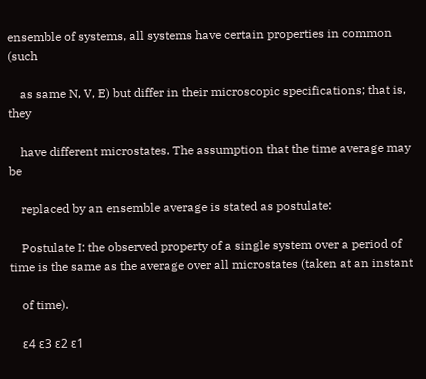ensemble of systems, all systems have certain properties in common (such

    as same N, V, E) but differ in their microscopic specifications; that is, they

    have different microstates. The assumption that the time average may be

    replaced by an ensemble average is stated as postulate:

    Postulate I: the observed property of a single system over a period of time is the same as the average over all microstates (taken at an instant

    of time).

    ε4 ε3 ε2 ε1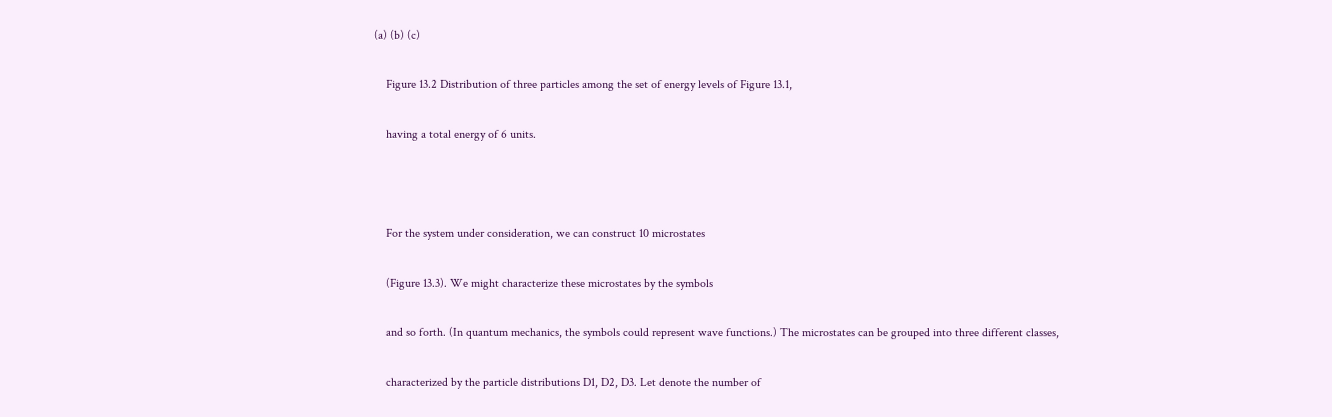(a) (b) (c)

    Figure 13.2 Distribution of three particles among the set of energy levels of Figure 13.1,

    having a total energy of 6 units.



    For the system under consideration, we can construct 10 microstates

    (Figure 13.3). We might characterize these microstates by the symbols

    and so forth. (In quantum mechanics, the symbols could represent wave functions.) The microstates can be grouped into three different classes,

    characterized by the particle distributions D1, D2, D3. Let denote the number of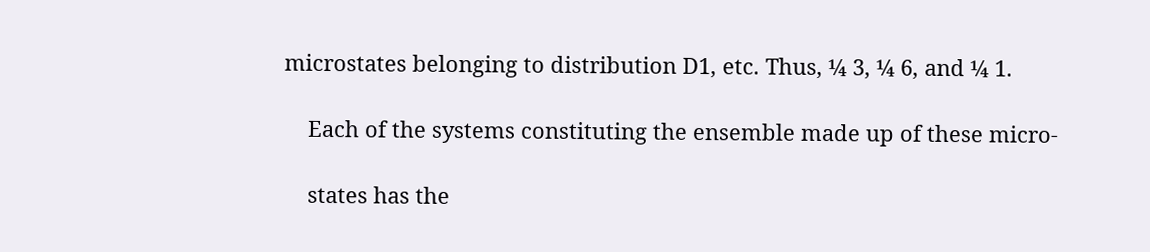microstates belonging to distribution D1, etc. Thus, ¼ 3, ¼ 6, and ¼ 1.

    Each of the systems constituting the ensemble made up of these micro-

    states has the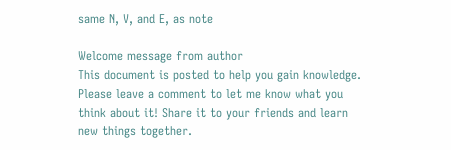same N, V, and E, as note

Welcome message from author
This document is posted to help you gain knowledge. Please leave a comment to let me know what you think about it! Share it to your friends and learn new things together.